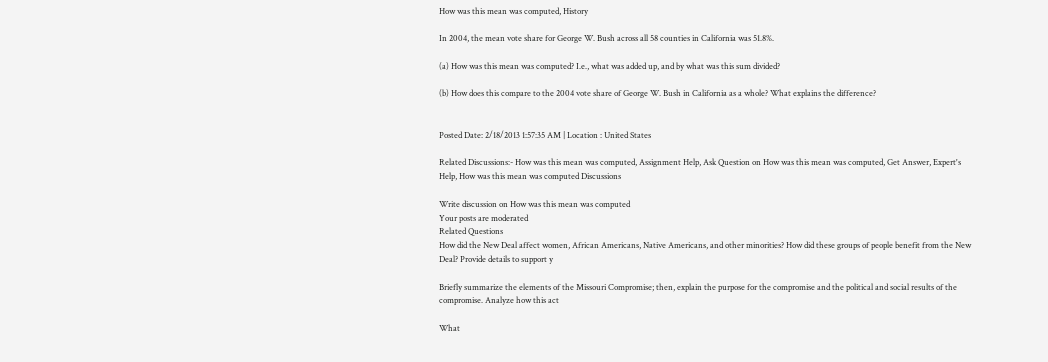How was this mean was computed, History

In 2004, the mean vote share for George W. Bush across all 58 counties in California was 51.8%.

(a) How was this mean was computed? I.e., what was added up, and by what was this sum divided?

(b) How does this compare to the 2004 vote share of George W. Bush in California as a whole? What explains the difference?


Posted Date: 2/18/2013 1:57:35 AM | Location : United States

Related Discussions:- How was this mean was computed, Assignment Help, Ask Question on How was this mean was computed, Get Answer, Expert's Help, How was this mean was computed Discussions

Write discussion on How was this mean was computed
Your posts are moderated
Related Questions
How did the New Deal affect women, African Americans, Native Americans, and other minorities? How did these groups of people benefit from the New Deal? Provide details to support y

Briefly summarize the elements of the Missouri Compromise; then, explain the purpose for the compromise and the political and social results of the compromise. Analyze how this act

What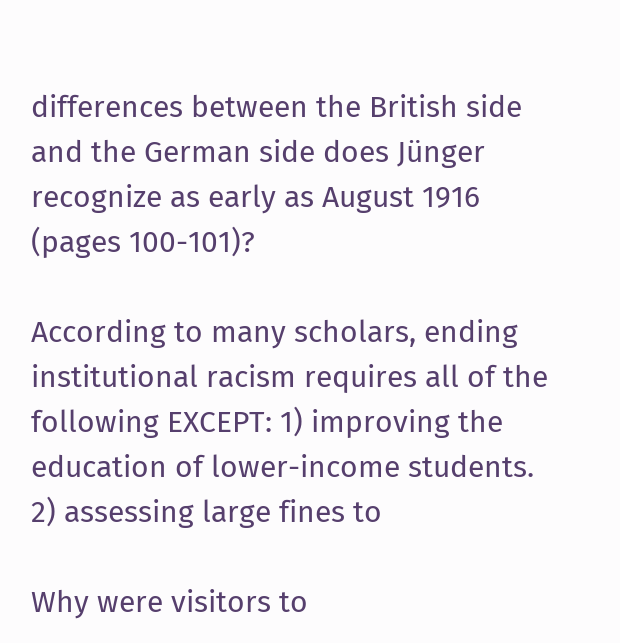differences between the British side and the German side does Jünger recognize as early as August 1916 (pages 100-101)?

According to many scholars, ending institutional racism requires all of the following EXCEPT: 1) improving the education of lower-income students. 2) assessing large fines to

Why were visitors to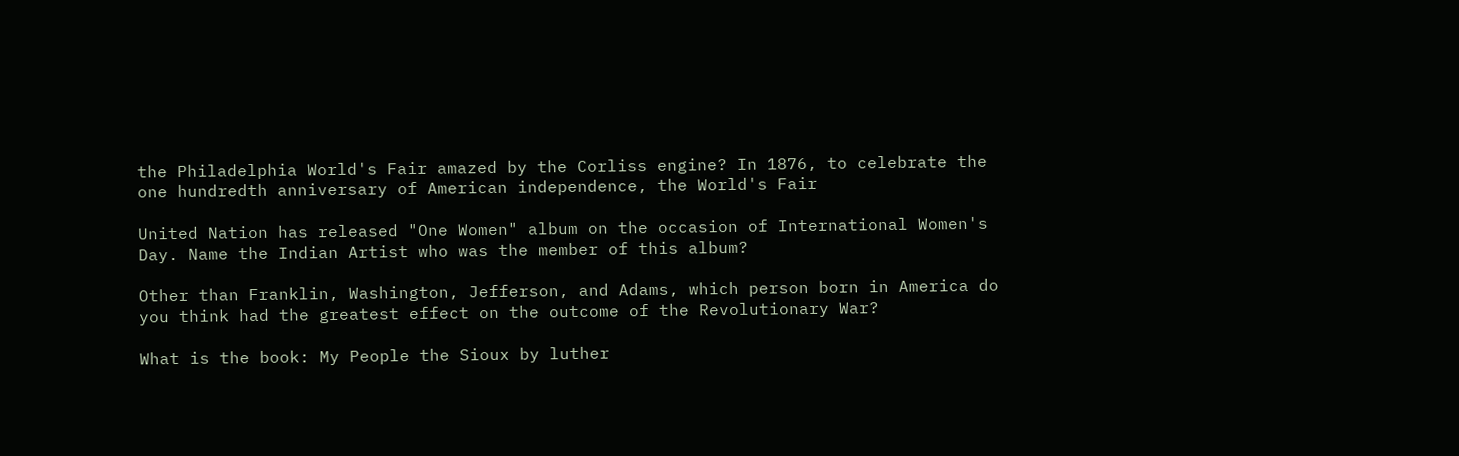the Philadelphia World's Fair amazed by the Corliss engine? In 1876, to celebrate the one hundredth anniversary of American independence, the World's Fair

United Nation has released "One Women" album on the occasion of International Women's Day. Name the Indian Artist who was the member of this album?

Other than Franklin, Washington, Jefferson, and Adams, which person born in America do you think had the greatest effect on the outcome of the Revolutionary War?

What is the book: My People the Sioux by luther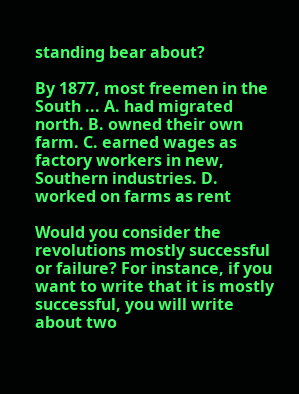standing bear about?

By 1877, most freemen in the South ... A. had migrated north. B. owned their own farm. C. earned wages as factory workers in new, Southern industries. D. worked on farms as rent

Would you consider the revolutions mostly successful or failure? For instance, if you want to write that it is mostly successful, you will write about two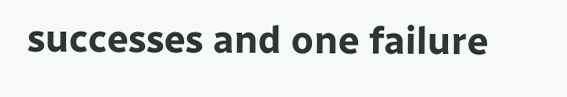successes and one failure